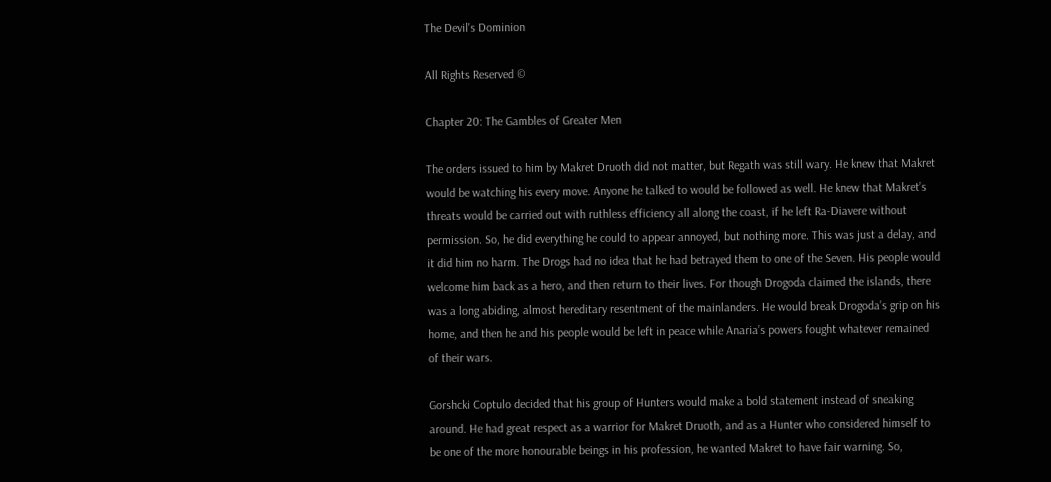The Devil's Dominion

All Rights Reserved ©

Chapter 20: The Gambles of Greater Men

The orders issued to him by Makret Druoth did not matter, but Regath was still wary. He knew that Makret would be watching his every move. Anyone he talked to would be followed as well. He knew that Makret’s threats would be carried out with ruthless efficiency all along the coast, if he left Ra-Diavere without permission. So, he did everything he could to appear annoyed, but nothing more. This was just a delay, and it did him no harm. The Drogs had no idea that he had betrayed them to one of the Seven. His people would welcome him back as a hero, and then return to their lives. For though Drogoda claimed the islands, there was a long abiding, almost hereditary resentment of the mainlanders. He would break Drogoda’s grip on his home, and then he and his people would be left in peace while Anaria’s powers fought whatever remained of their wars.

Gorshcki Coptulo decided that his group of Hunters would make a bold statement instead of sneaking around. He had great respect as a warrior for Makret Druoth, and as a Hunter who considered himself to be one of the more honourable beings in his profession, he wanted Makret to have fair warning. So,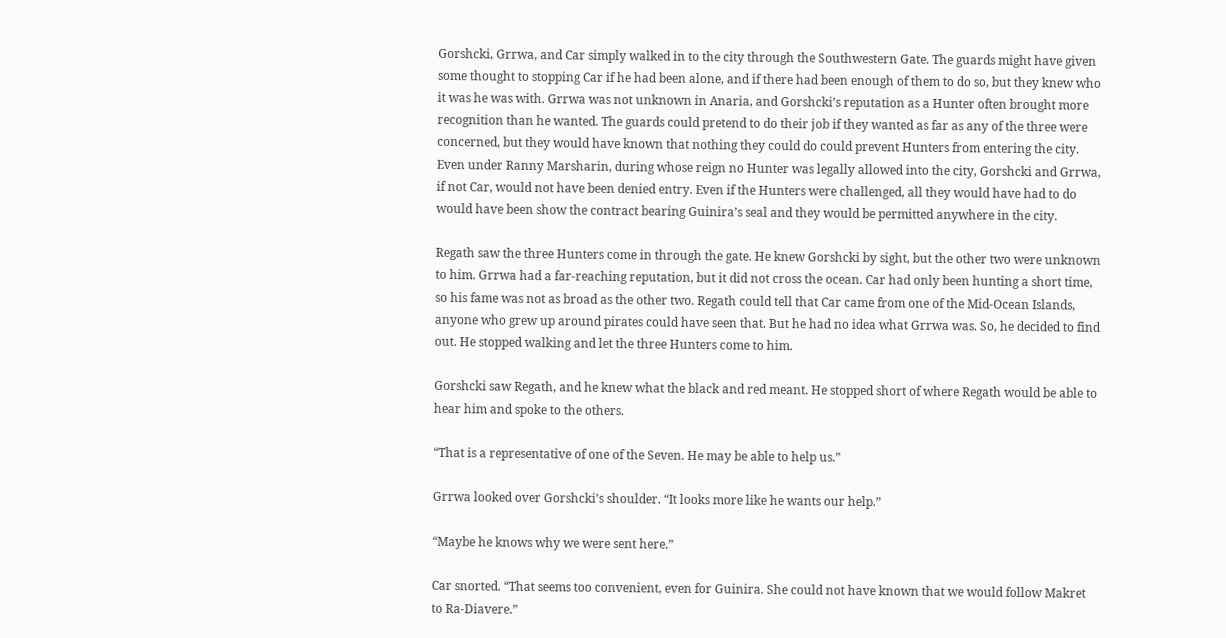Gorshcki, Grrwa, and Car simply walked in to the city through the Southwestern Gate. The guards might have given some thought to stopping Car if he had been alone, and if there had been enough of them to do so, but they knew who it was he was with. Grrwa was not unknown in Anaria, and Gorshcki’s reputation as a Hunter often brought more recognition than he wanted. The guards could pretend to do their job if they wanted as far as any of the three were concerned, but they would have known that nothing they could do could prevent Hunters from entering the city. Even under Ranny Marsharin, during whose reign no Hunter was legally allowed into the city, Gorshcki and Grrwa, if not Car, would not have been denied entry. Even if the Hunters were challenged, all they would have had to do would have been show the contract bearing Guinira’s seal and they would be permitted anywhere in the city.

Regath saw the three Hunters come in through the gate. He knew Gorshcki by sight, but the other two were unknown to him. Grrwa had a far-reaching reputation, but it did not cross the ocean. Car had only been hunting a short time, so his fame was not as broad as the other two. Regath could tell that Car came from one of the Mid-Ocean Islands, anyone who grew up around pirates could have seen that. But he had no idea what Grrwa was. So, he decided to find out. He stopped walking and let the three Hunters come to him.

Gorshcki saw Regath, and he knew what the black and red meant. He stopped short of where Regath would be able to hear him and spoke to the others.

“That is a representative of one of the Seven. He may be able to help us.”

Grrwa looked over Gorshcki’s shoulder. “It looks more like he wants our help.”

“Maybe he knows why we were sent here.”

Car snorted. “That seems too convenient, even for Guinira. She could not have known that we would follow Makret to Ra-Diavere.”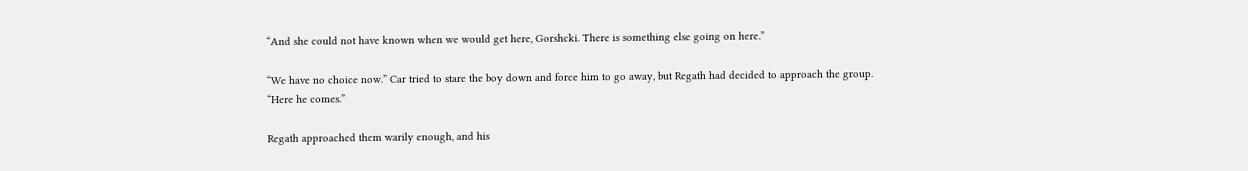“And she could not have known when we would get here, Gorshcki. There is something else going on here.”

“We have no choice now.” Car tried to stare the boy down and force him to go away, but Regath had decided to approach the group. “Here he comes.”

Regath approached them warily enough, and his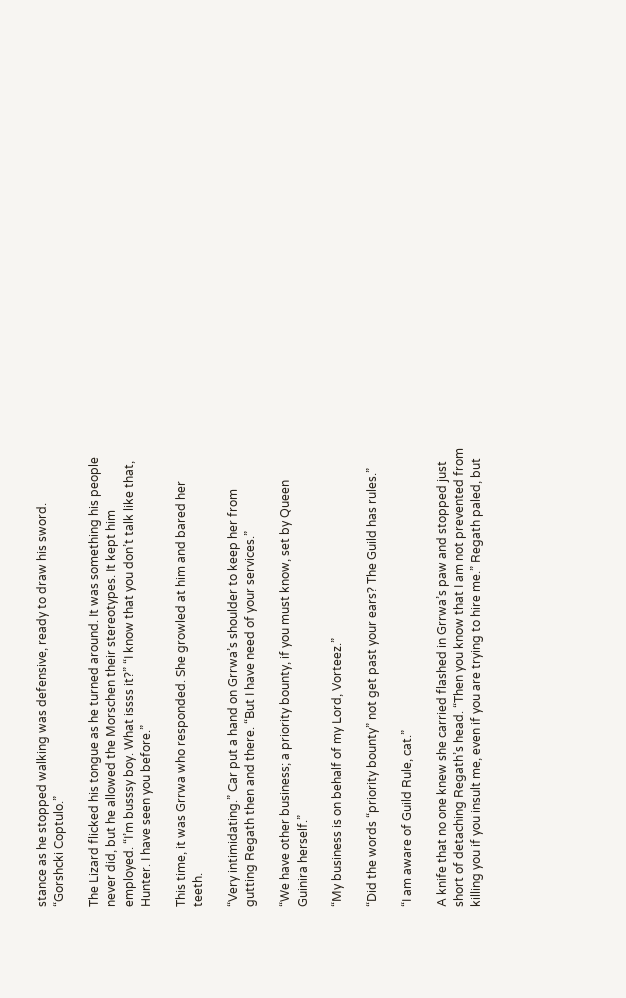stance as he stopped walking was defensive, ready to draw his sword. “Gorshcki Coptulo.”

The Lizard flicked his tongue as he turned around. It was something his people never did, but he allowed the Morschen their stereotypes. It kept him employed. “I’m busssy boy. What issss it?” “I know that you don’t talk like that, Hunter. I have seen you before.”

This time, it was Grrwa who responded. She growled at him and bared her teeth.

“Very intimidating.” Car put a hand on Grrwa’s shoulder to keep her from gutting Regath then and there. “But I have need of your services.”

“We have other business; a priority bounty, if you must know, set by Queen Guinira herself.”

“My business is on behalf of my Lord, Vorteez.”

“Did the words “priority bounty” not get past your ears? The Guild has rules.”

“I am aware of Guild Rule, cat.”

A knife that no one knew she carried flashed in Grrwa’s paw and stopped just short of detaching Regath’s head. “Then you know that I am not prevented from killing you if you insult me, even if you are trying to hire me.” Regath paled, but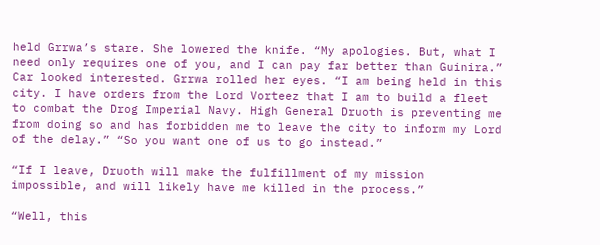held Grrwa’s stare. She lowered the knife. “My apologies. But, what I need only requires one of you, and I can pay far better than Guinira.” Car looked interested. Grrwa rolled her eyes. “I am being held in this city. I have orders from the Lord Vorteez that I am to build a fleet to combat the Drog Imperial Navy. High General Druoth is preventing me from doing so and has forbidden me to leave the city to inform my Lord of the delay.” “So you want one of us to go instead.”

“If I leave, Druoth will make the fulfillment of my mission impossible, and will likely have me killed in the process.”

“Well, this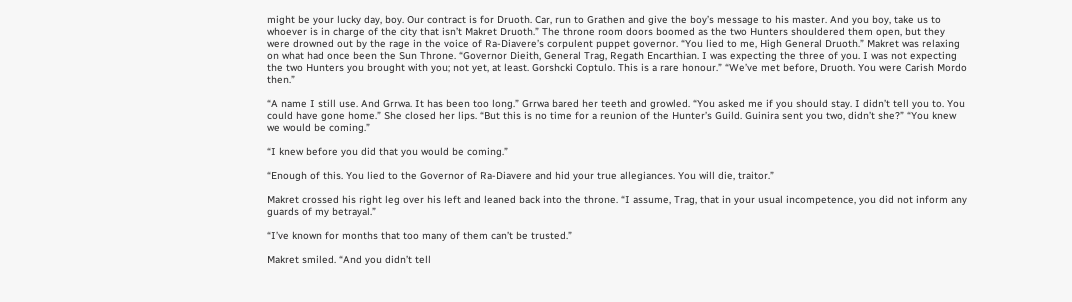might be your lucky day, boy. Our contract is for Druoth. Car, run to Grathen and give the boy’s message to his master. And you boy, take us to whoever is in charge of the city that isn’t Makret Druoth.” The throne room doors boomed as the two Hunters shouldered them open, but they were drowned out by the rage in the voice of Ra-Diavere’s corpulent puppet governor. “You lied to me, High General Druoth.” Makret was relaxing on what had once been the Sun Throne. “Governor Dieith, General Trag, Regath Encarthian. I was expecting the three of you. I was not expecting the two Hunters you brought with you; not yet, at least. Gorshcki Coptulo. This is a rare honour.” “We’ve met before, Druoth. You were Carish Mordo then.”

“A name I still use. And Grrwa. It has been too long.” Grrwa bared her teeth and growled. “You asked me if you should stay. I didn’t tell you to. You could have gone home.” She closed her lips. “But this is no time for a reunion of the Hunter’s Guild. Guinira sent you two, didn’t she?” “You knew we would be coming.”

“I knew before you did that you would be coming.”

“Enough of this. You lied to the Governor of Ra-Diavere and hid your true allegiances. You will die, traitor.”

Makret crossed his right leg over his left and leaned back into the throne. “I assume, Trag, that in your usual incompetence, you did not inform any guards of my betrayal.”

“I’ve known for months that too many of them can’t be trusted.”

Makret smiled. “And you didn’t tell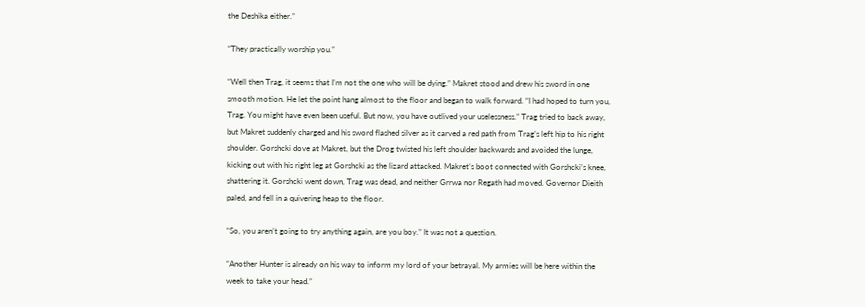the Deshika either.”

“They practically worship you.”

“Well then Trag, it seems that I’m not the one who will be dying.” Makret stood and drew his sword in one smooth motion. He let the point hang almost to the floor and began to walk forward. “I had hoped to turn you, Trag. You might have even been useful. But now, you have outlived your uselessness.” Trag tried to back away, but Makret suddenly charged and his sword flashed silver as it carved a red path from Trag’s left hip to his right shoulder. Gorshcki dove at Makret, but the Drog twisted his left shoulder backwards and avoided the lunge, kicking out with his right leg at Gorshcki as the lizard attacked. Makret’s boot connected with Gorshcki’s knee, shattering it. Gorshcki went down, Trag was dead, and neither Grrwa nor Regath had moved. Governor Dieith paled, and fell in a quivering heap to the floor.

“So, you aren’t going to try anything again, are you boy.” It was not a question.

“Another Hunter is already on his way to inform my lord of your betrayal. My armies will be here within the week to take your head.”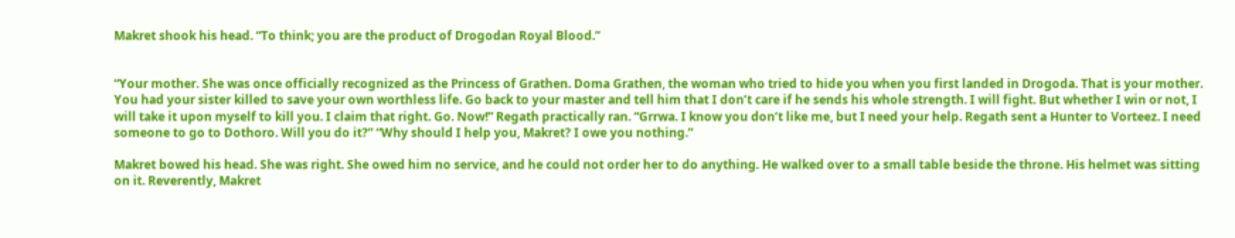Makret shook his head. “To think; you are the product of Drogodan Royal Blood.”


“Your mother. She was once officially recognized as the Princess of Grathen. Doma Grathen, the woman who tried to hide you when you first landed in Drogoda. That is your mother. You had your sister killed to save your own worthless life. Go back to your master and tell him that I don’t care if he sends his whole strength. I will fight. But whether I win or not, I will take it upon myself to kill you. I claim that right. Go. Now!” Regath practically ran. “Grrwa. I know you don’t like me, but I need your help. Regath sent a Hunter to Vorteez. I need someone to go to Dothoro. Will you do it?” “Why should I help you, Makret? I owe you nothing.”

Makret bowed his head. She was right. She owed him no service, and he could not order her to do anything. He walked over to a small table beside the throne. His helmet was sitting on it. Reverently, Makret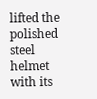lifted the polished steel helmet with its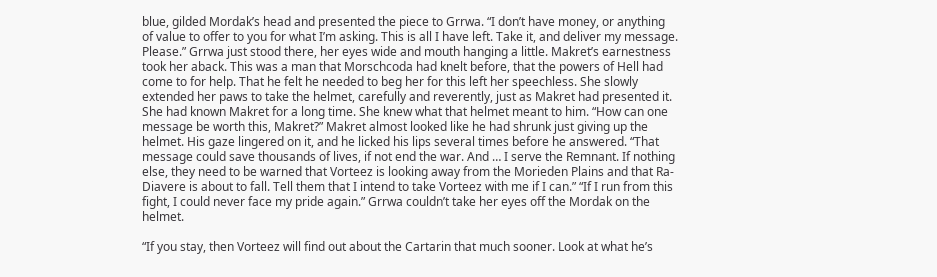blue, gilded Mordak’s head and presented the piece to Grrwa. “I don’t have money, or anything of value to offer to you for what I’m asking. This is all I have left. Take it, and deliver my message. Please.” Grrwa just stood there, her eyes wide and mouth hanging a little. Makret’s earnestness took her aback. This was a man that Morschcoda had knelt before, that the powers of Hell had come to for help. That he felt he needed to beg her for this left her speechless. She slowly extended her paws to take the helmet, carefully and reverently, just as Makret had presented it. She had known Makret for a long time. She knew what that helmet meant to him. “How can one message be worth this, Makret?” Makret almost looked like he had shrunk just giving up the helmet. His gaze lingered on it, and he licked his lips several times before he answered. “That message could save thousands of lives, if not end the war. And … I serve the Remnant. If nothing else, they need to be warned that Vorteez is looking away from the Morieden Plains and that Ra-Diavere is about to fall. Tell them that I intend to take Vorteez with me if I can.” “If I run from this fight, I could never face my pride again.” Grrwa couldn’t take her eyes off the Mordak on the helmet.

“If you stay, then Vorteez will find out about the Cartarin that much sooner. Look at what he’s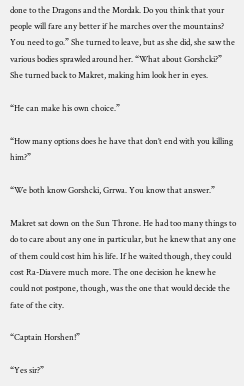done to the Dragons and the Mordak. Do you think that your people will fare any better if he marches over the mountains? You need to go.” She turned to leave, but as she did, she saw the various bodies sprawled around her. “What about Gorshcki?” She turned back to Makret, making him look her in eyes.

“He can make his own choice.”

“How many options does he have that don’t end with you killing him?”

“We both know Gorshcki, Grrwa. You know that answer.”

Makret sat down on the Sun Throne. He had too many things to do to care about any one in particular, but he knew that any one of them could cost him his life. If he waited though, they could cost Ra-Diavere much more. The one decision he knew he could not postpone, though, was the one that would decide the fate of the city.

“Captain Horshen!”

“Yes sir?”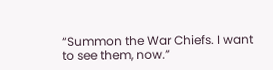“Summon the War Chiefs. I want to see them, now.”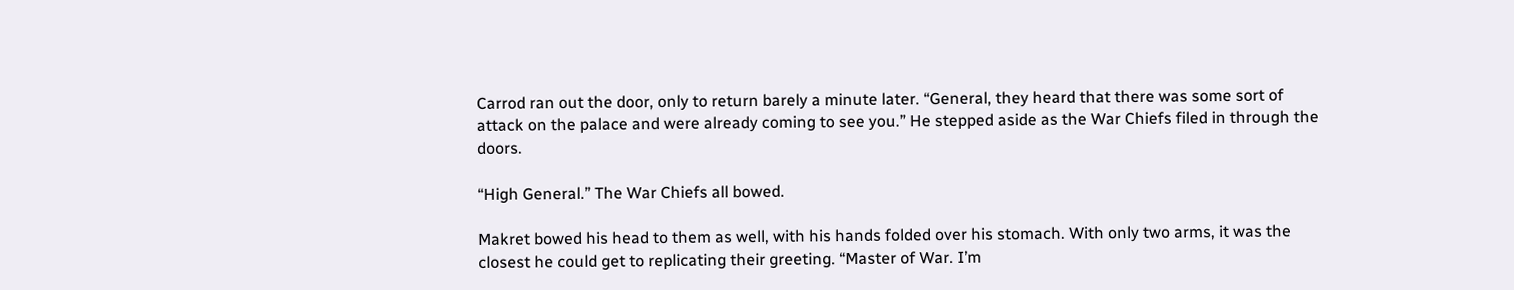Carrod ran out the door, only to return barely a minute later. “General, they heard that there was some sort of attack on the palace and were already coming to see you.” He stepped aside as the War Chiefs filed in through the doors.

“High General.” The War Chiefs all bowed.

Makret bowed his head to them as well, with his hands folded over his stomach. With only two arms, it was the closest he could get to replicating their greeting. “Master of War. I’m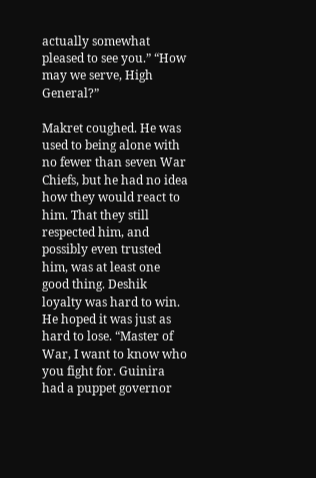actually somewhat pleased to see you.” “How may we serve, High General?”

Makret coughed. He was used to being alone with no fewer than seven War Chiefs, but he had no idea how they would react to him. That they still respected him, and possibly even trusted him, was at least one good thing. Deshik loyalty was hard to win. He hoped it was just as hard to lose. “Master of War, I want to know who you fight for. Guinira had a puppet governor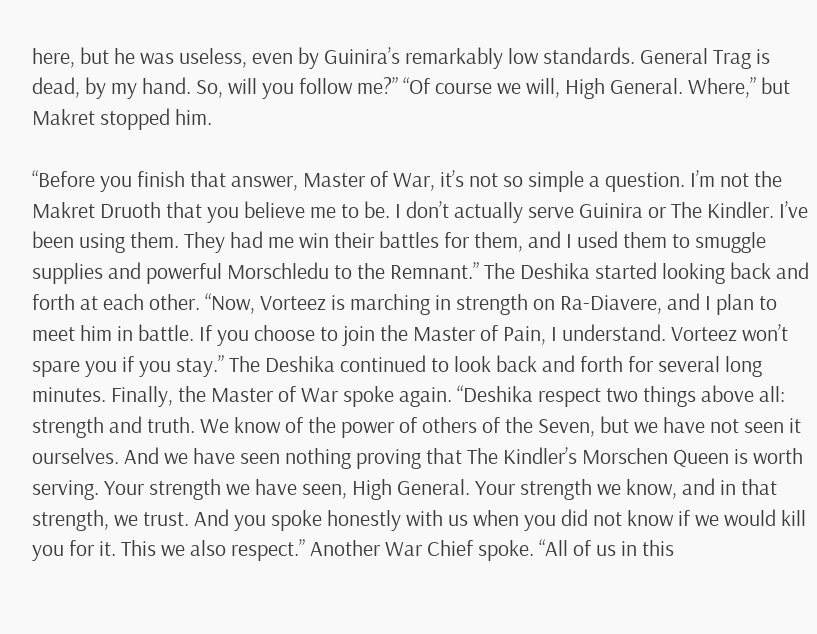here, but he was useless, even by Guinira’s remarkably low standards. General Trag is dead, by my hand. So, will you follow me?” “Of course we will, High General. Where,” but Makret stopped him.

“Before you finish that answer, Master of War, it’s not so simple a question. I’m not the Makret Druoth that you believe me to be. I don’t actually serve Guinira or The Kindler. I’ve been using them. They had me win their battles for them, and I used them to smuggle supplies and powerful Morschledu to the Remnant.” The Deshika started looking back and forth at each other. “Now, Vorteez is marching in strength on Ra-Diavere, and I plan to meet him in battle. If you choose to join the Master of Pain, I understand. Vorteez won’t spare you if you stay.” The Deshika continued to look back and forth for several long minutes. Finally, the Master of War spoke again. “Deshika respect two things above all: strength and truth. We know of the power of others of the Seven, but we have not seen it ourselves. And we have seen nothing proving that The Kindler’s Morschen Queen is worth serving. Your strength we have seen, High General. Your strength we know, and in that strength, we trust. And you spoke honestly with us when you did not know if we would kill you for it. This we also respect.” Another War Chief spoke. “All of us in this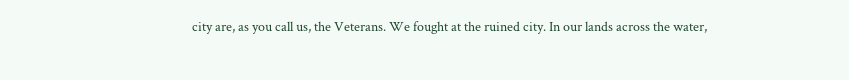city are, as you call us, the Veterans. We fought at the ruined city. In our lands across the water,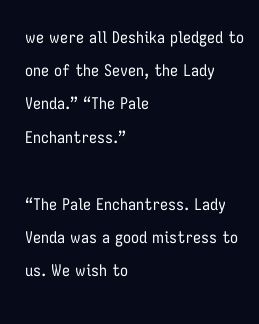we were all Deshika pledged to one of the Seven, the Lady Venda.” “The Pale Enchantress.”

“The Pale Enchantress. Lady Venda was a good mistress to us. We wish to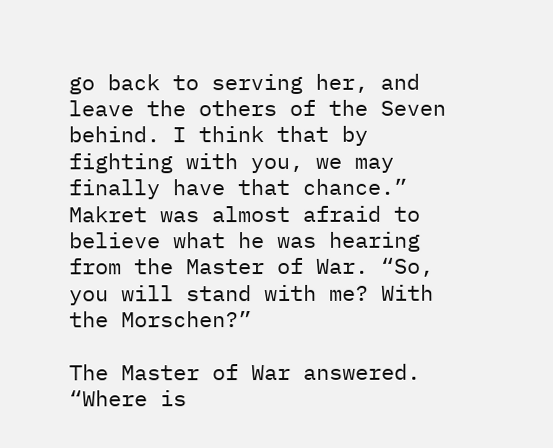go back to serving her, and leave the others of the Seven behind. I think that by fighting with you, we may finally have that chance.” Makret was almost afraid to believe what he was hearing from the Master of War. “So, you will stand with me? With the Morschen?”

The Master of War answered. “Where is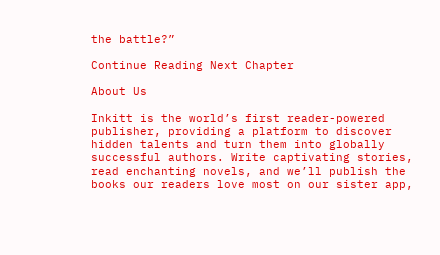the battle?”

Continue Reading Next Chapter

About Us

Inkitt is the world’s first reader-powered publisher, providing a platform to discover hidden talents and turn them into globally successful authors. Write captivating stories, read enchanting novels, and we’ll publish the books our readers love most on our sister app,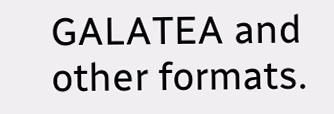GALATEA and other formats.